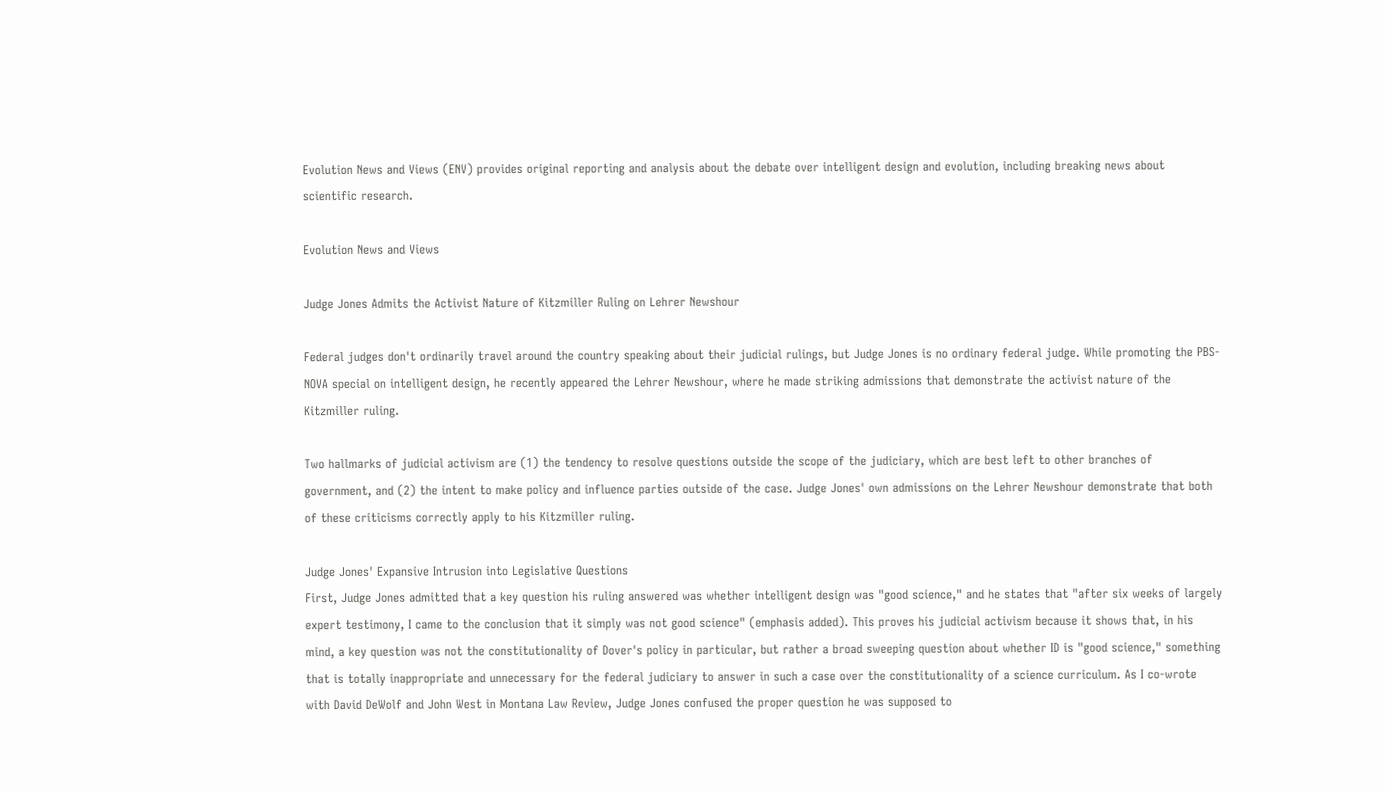Evolution News and Views (ENV) provides original reporting and analysis about the debate over intelligent design and evolution, including breaking news about scientific research.

Evolution News and Views

Judge Jones Admits the Activist Nature of Kitzmiller Ruling on Lehrer Newshour

Federal judges don't ordinarily travel around the country speaking about their judicial rulings, but Judge Jones is no ordinary federal judge. While promoting the PBS-NOVA special on intelligent design, he recently appeared the Lehrer Newshour, where he made striking admissions that demonstrate the activist nature of the Kitzmiller ruling.

Two hallmarks of judicial activism are (1) the tendency to resolve questions outside the scope of the judiciary, which are best left to other branches of government, and (2) the intent to make policy and influence parties outside of the case. Judge Jones' own admissions on the Lehrer Newshour demonstrate that both of these criticisms correctly apply to his Kitzmiller ruling.

Judge Jones' Expansive Intrusion into Legislative Questions
First, Judge Jones admitted that a key question his ruling answered was whether intelligent design was "good science," and he states that "after six weeks of largely expert testimony, I came to the conclusion that it simply was not good science" (emphasis added). This proves his judicial activism because it shows that, in his mind, a key question was not the constitutionality of Dover's policy in particular, but rather a broad sweeping question about whether ID is "good science," something that is totally inappropriate and unnecessary for the federal judiciary to answer in such a case over the constitutionality of a science curriculum. As I co-wrote with David DeWolf and John West in Montana Law Review, Judge Jones confused the proper question he was supposed to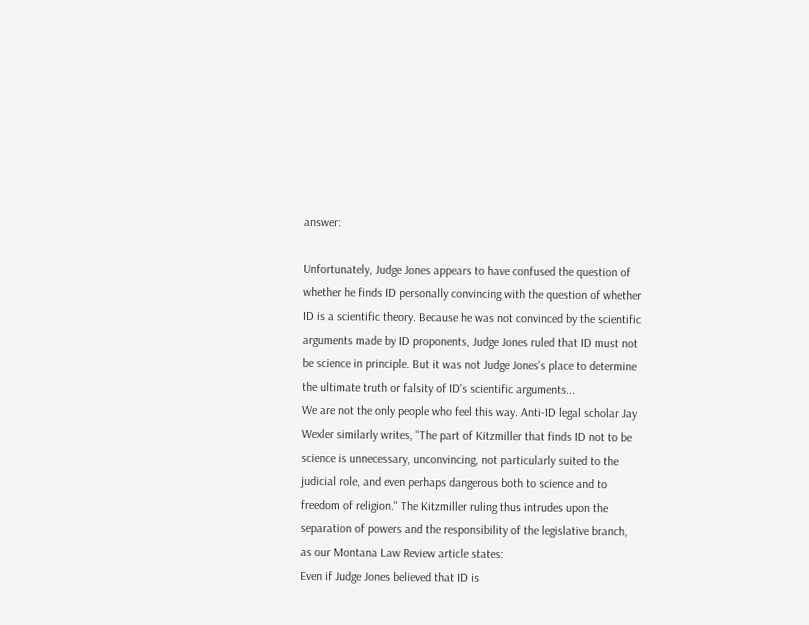answer:

Unfortunately, Judge Jones appears to have confused the question of whether he finds ID personally convincing with the question of whether ID is a scientific theory. Because he was not convinced by the scientific arguments made by ID proponents, Judge Jones ruled that ID must not be science in principle. But it was not Judge Jones's place to determine the ultimate truth or falsity of ID's scientific arguments...
We are not the only people who feel this way. Anti-ID legal scholar Jay Wexler similarly writes, "The part of Kitzmiller that finds ID not to be science is unnecessary, unconvincing, not particularly suited to the judicial role, and even perhaps dangerous both to science and to freedom of religion." The Kitzmiller ruling thus intrudes upon the separation of powers and the responsibility of the legislative branch, as our Montana Law Review article states:
Even if Judge Jones believed that ID is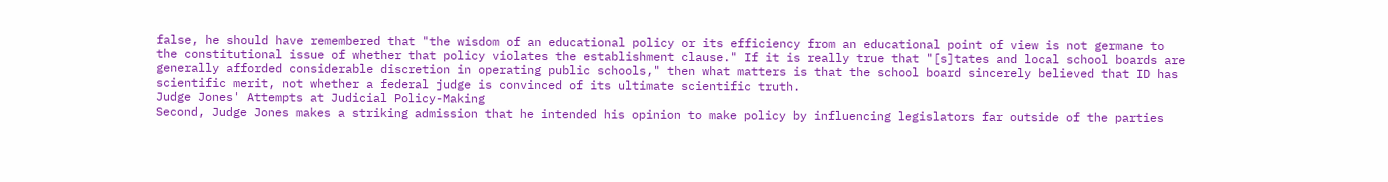false, he should have remembered that "the wisdom of an educational policy or its efficiency from an educational point of view is not germane to the constitutional issue of whether that policy violates the establishment clause." If it is really true that "[s]tates and local school boards are generally afforded considerable discretion in operating public schools," then what matters is that the school board sincerely believed that ID has scientific merit, not whether a federal judge is convinced of its ultimate scientific truth.
Judge Jones' Attempts at Judicial Policy-Making
Second, Judge Jones makes a striking admission that he intended his opinion to make policy by influencing legislators far outside of the parties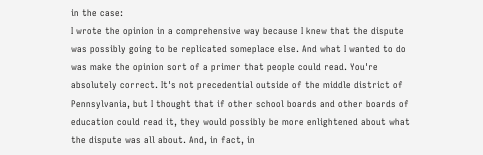in the case:
I wrote the opinion in a comprehensive way because I knew that the dispute was possibly going to be replicated someplace else. And what I wanted to do was make the opinion sort of a primer that people could read. You're absolutely correct. It's not precedential outside of the middle district of Pennsylvania, but I thought that if other school boards and other boards of education could read it, they would possibly be more enlightened about what the dispute was all about. And, in fact, in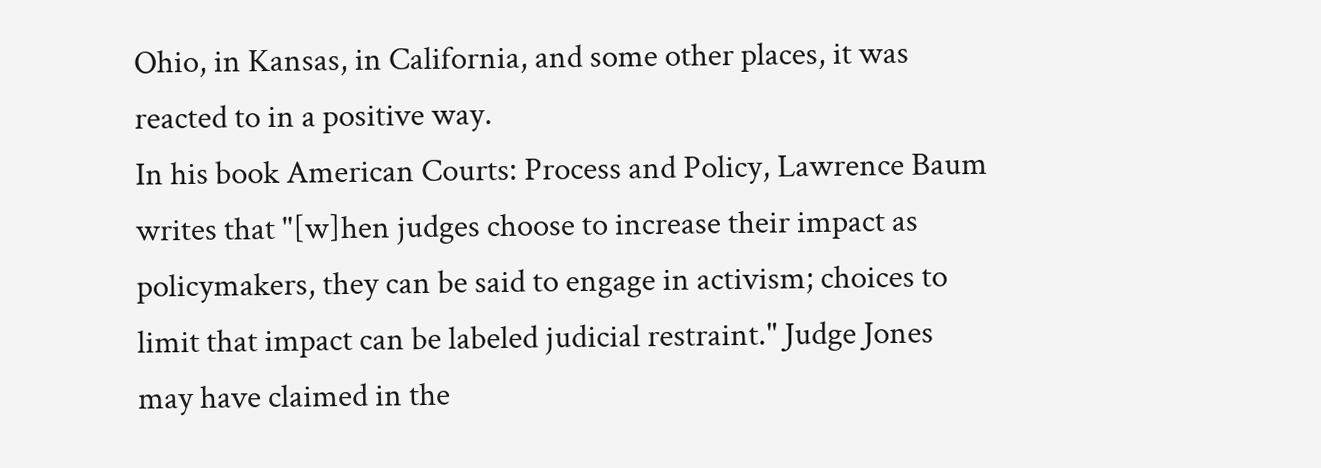Ohio, in Kansas, in California, and some other places, it was reacted to in a positive way.
In his book American Courts: Process and Policy, Lawrence Baum writes that "[w]hen judges choose to increase their impact as policymakers, they can be said to engage in activism; choices to limit that impact can be labeled judicial restraint." Judge Jones may have claimed in the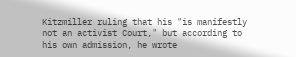Kitzmiller ruling that his "is manifestly not an activist Court," but according to his own admission, he wrote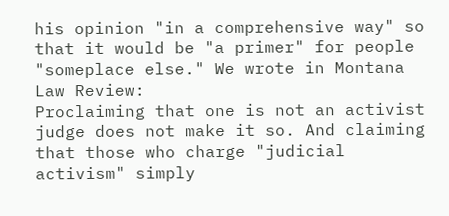his opinion "in a comprehensive way" so that it would be "a primer" for people "someplace else." We wrote in Montana Law Review:
Proclaiming that one is not an activist judge does not make it so. And claiming that those who charge "judicial activism" simply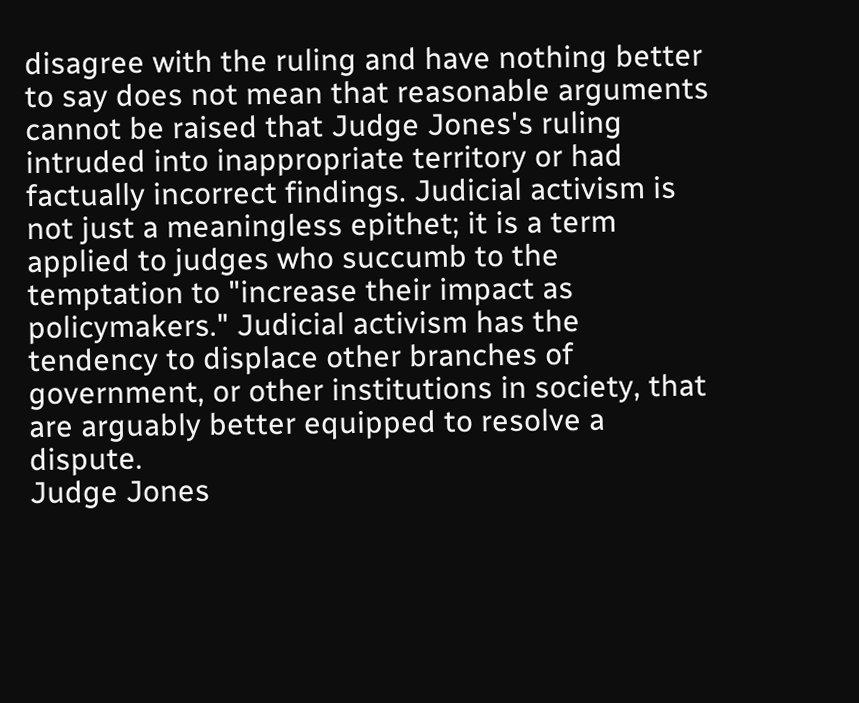disagree with the ruling and have nothing better to say does not mean that reasonable arguments cannot be raised that Judge Jones's ruling intruded into inappropriate territory or had factually incorrect findings. Judicial activism is not just a meaningless epithet; it is a term applied to judges who succumb to the temptation to "increase their impact as policymakers." Judicial activism has the tendency to displace other branches of government, or other institutions in society, that are arguably better equipped to resolve a dispute.
Judge Jones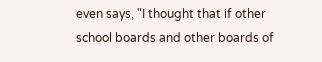even says, "I thought that if other school boards and other boards of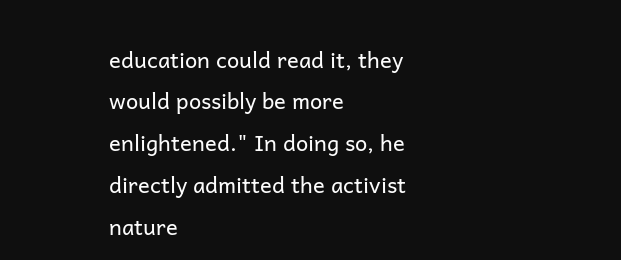education could read it, they would possibly be more enlightened." In doing so, he directly admitted the activist nature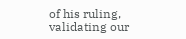of his ruling, validating our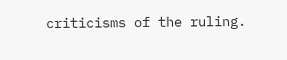criticisms of the ruling.